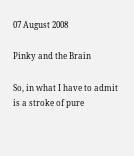07 August 2008

Pinky and the Brain

So, in what I have to admit is a stroke of pure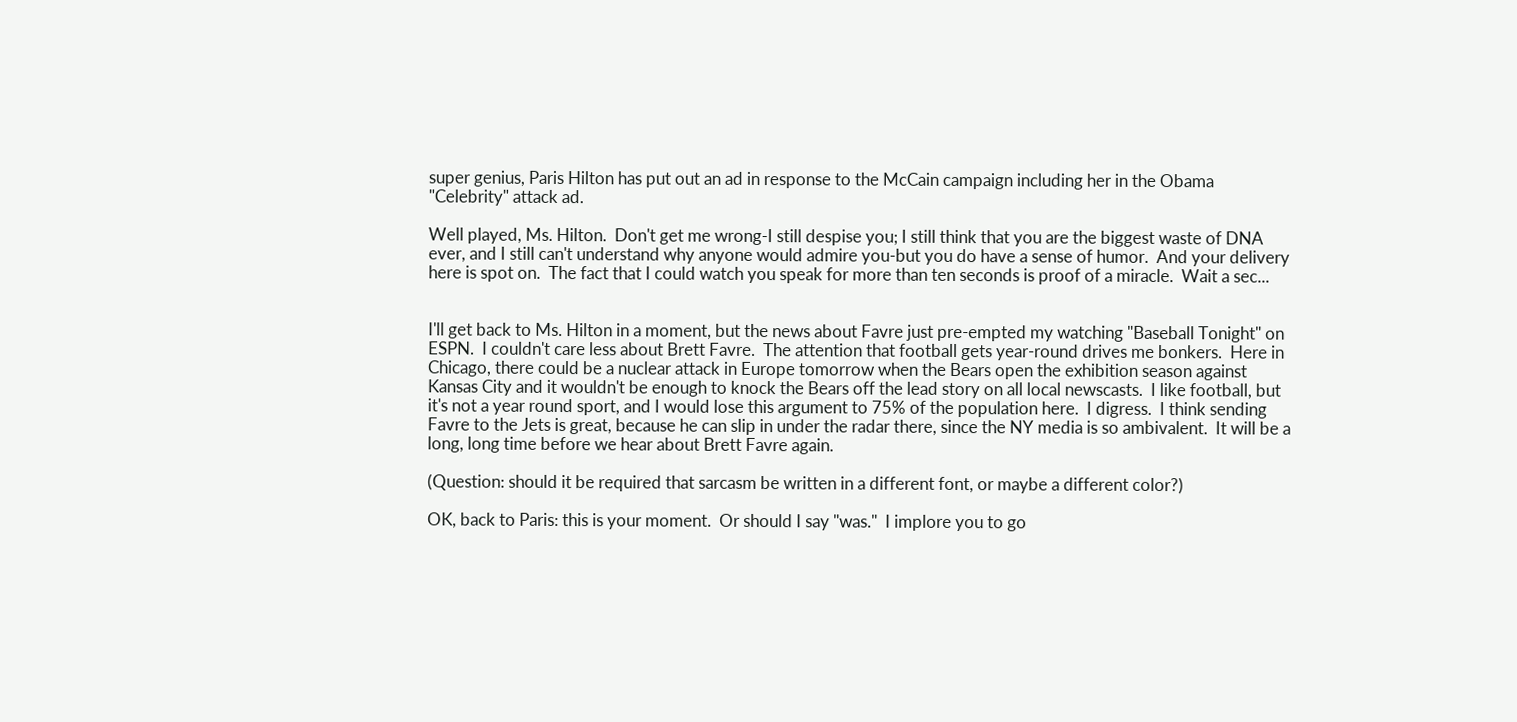super genius, Paris Hilton has put out an ad in response to the McCain campaign including her in the Obama "Celebrity" attack ad.

Well played, Ms. Hilton.  Don't get me wrong-I still despise you; I still think that you are the biggest waste of DNA ever, and I still can't understand why anyone would admire you-but you do have a sense of humor.  And your delivery here is spot on.  The fact that I could watch you speak for more than ten seconds is proof of a miracle.  Wait a sec...


I'll get back to Ms. Hilton in a moment, but the news about Favre just pre-empted my watching "Baseball Tonight" on ESPN.  I couldn't care less about Brett Favre.  The attention that football gets year-round drives me bonkers.  Here in Chicago, there could be a nuclear attack in Europe tomorrow when the Bears open the exhibition season against Kansas City and it wouldn't be enough to knock the Bears off the lead story on all local newscasts.  I like football, but it's not a year round sport, and I would lose this argument to 75% of the population here.  I digress.  I think sending Favre to the Jets is great, because he can slip in under the radar there, since the NY media is so ambivalent.  It will be a long, long time before we hear about Brett Favre again.

(Question: should it be required that sarcasm be written in a different font, or maybe a different color?)

OK, back to Paris: this is your moment.  Or should I say "was."  I implore you to go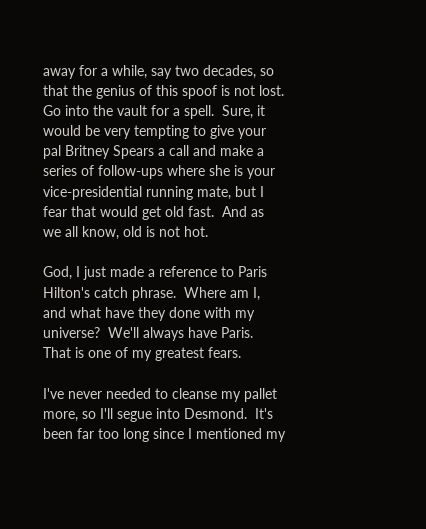away for a while, say two decades, so that the genius of this spoof is not lost.  Go into the vault for a spell.  Sure, it would be very tempting to give your pal Britney Spears a call and make a series of follow-ups where she is your vice-presidential running mate, but I fear that would get old fast.  And as we all know, old is not hot.

God, I just made a reference to Paris Hilton's catch phrase.  Where am I, and what have they done with my universe?  We'll always have Paris.  That is one of my greatest fears.

I've never needed to cleanse my pallet more, so I'll segue into Desmond.  It's been far too long since I mentioned my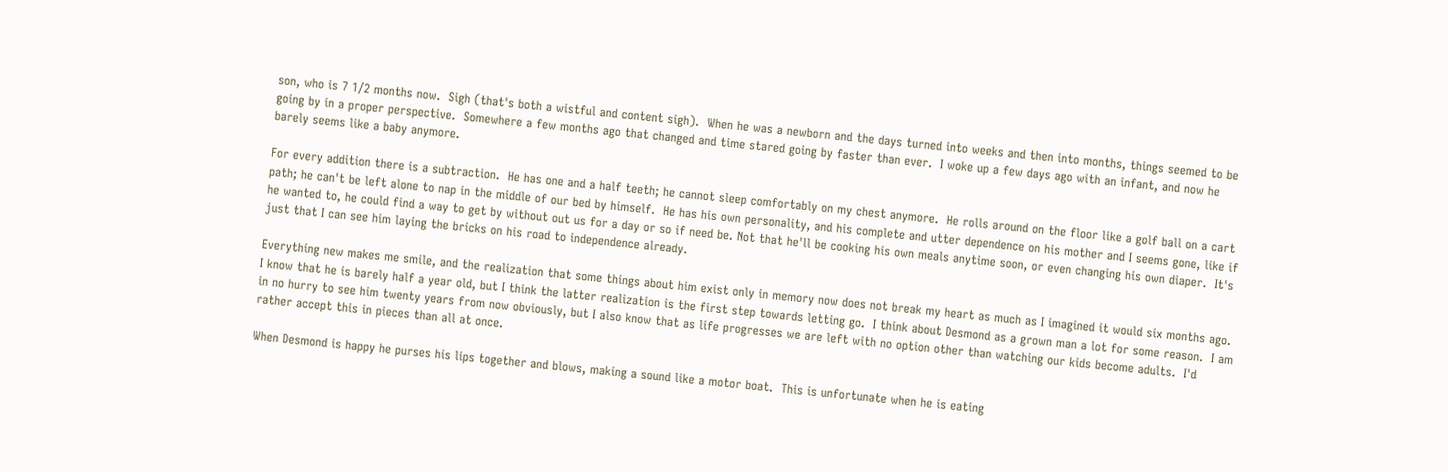son, who is 7 1/2 months now.  Sigh (that's both a wistful and content sigh).  When he was a newborn and the days turned into weeks and then into months, things seemed to be going by in a proper perspective.  Somewhere a few months ago that changed and time stared going by faster than ever.  I woke up a few days ago with an infant, and now he barely seems like a baby anymore.

For every addition there is a subtraction.  He has one and a half teeth; he cannot sleep comfortably on my chest anymore.  He rolls around on the floor like a golf ball on a cart path; he can't be left alone to nap in the middle of our bed by himself.  He has his own personality, and his complete and utter dependence on his mother and I seems gone, like if he wanted to, he could find a way to get by without out us for a day or so if need be. Not that he'll be cooking his own meals anytime soon, or even changing his own diaper.  It's just that I can see him laying the bricks on his road to independence already.

Everything new makes me smile, and the realization that some things about him exist only in memory now does not break my heart as much as I imagined it would six months ago.  I know that he is barely half a year old, but I think the latter realization is the first step towards letting go.  I think about Desmond as a grown man a lot for some reason.  I am in no hurry to see him twenty years from now obviously, but I also know that as life progresses we are left with no option other than watching our kids become adults.  I'd rather accept this in pieces than all at once.

When Desmond is happy he purses his lips together and blows, making a sound like a motor boat.  This is unfortunate when he is eating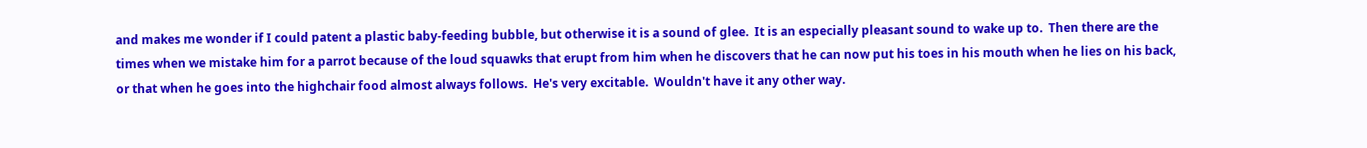and makes me wonder if I could patent a plastic baby-feeding bubble, but otherwise it is a sound of glee.  It is an especially pleasant sound to wake up to.  Then there are the times when we mistake him for a parrot because of the loud squawks that erupt from him when he discovers that he can now put his toes in his mouth when he lies on his back, or that when he goes into the highchair food almost always follows.  He's very excitable.  Wouldn't have it any other way.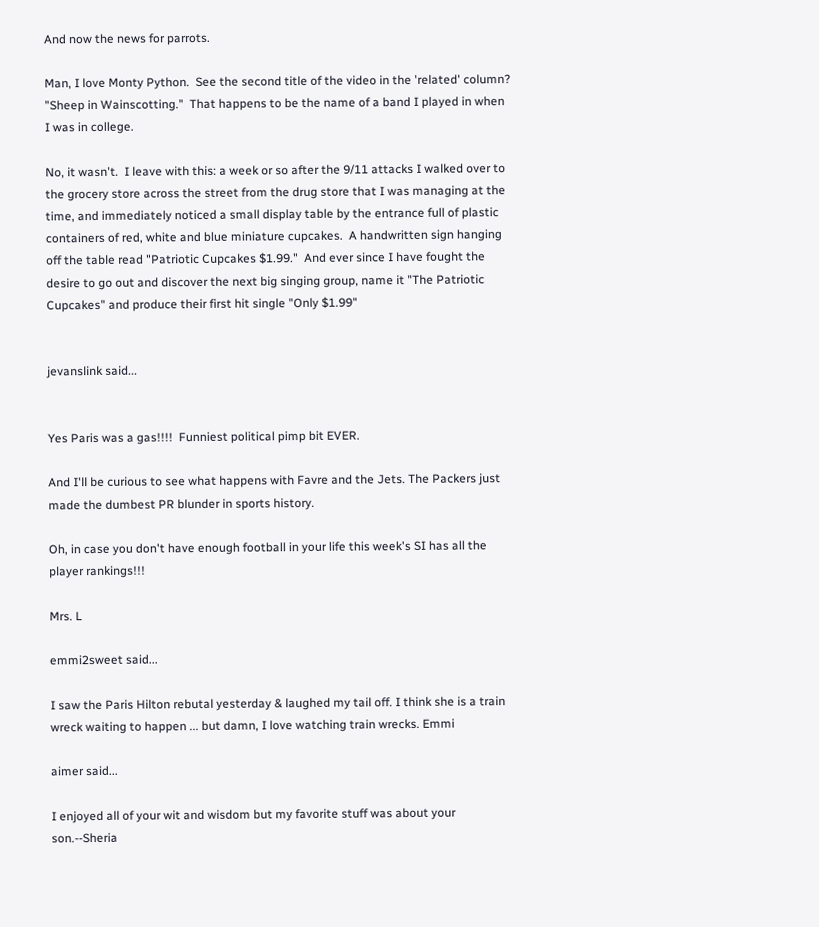And now the news for parrots.

Man, I love Monty Python.  See the second title of the video in the 'related' column?  "Sheep in Wainscotting."  That happens to be the name of a band I played in when I was in college.

No, it wasn't.  I leave with this: a week or so after the 9/11 attacks I walked over to the grocery store across the street from the drug store that I was managing at the time, and immediately noticed a small display table by the entrance full of plastic containers of red, white and blue miniature cupcakes.  A handwritten sign hanging off the table read "Patriotic Cupcakes $1.99."  And ever since I have fought the desire to go out and discover the next big singing group, name it "The Patriotic Cupcakes" and produce their first hit single "Only $1.99"


jevanslink said...


Yes Paris was a gas!!!!  Funniest political pimp bit EVER.

And I'll be curious to see what happens with Favre and the Jets. The Packers just made the dumbest PR blunder in sports history.

Oh, in case you don't have enough football in your life this week's SI has all the player rankings!!!

Mrs. L

emmi2sweet said...

I saw the Paris Hilton rebutal yesterday & laughed my tail off. I think she is a train wreck waiting to happen ... but damn, I love watching train wrecks. Emmi

aimer said...

I enjoyed all of your wit and wisdom but my favorite stuff was about your son.--Sheria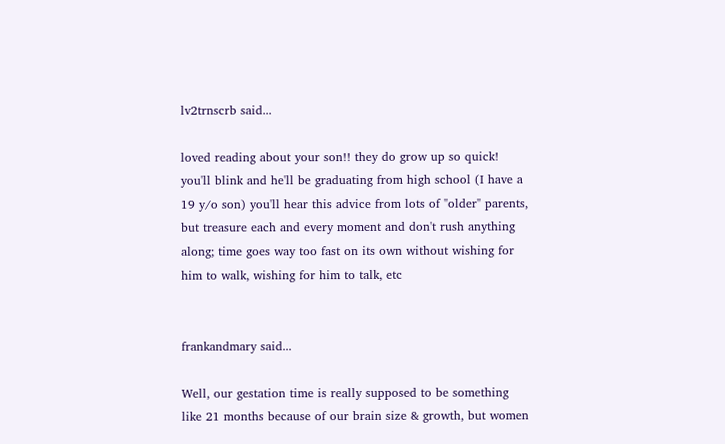lv2trnscrb said...

loved reading about your son!! they do grow up so quick! you'll blink and he'll be graduating from high school (I have a 19 y/o son) you'll hear this advice from lots of "older" parents, but treasure each and every moment and don't rush anything along; time goes way too fast on its own without wishing for him to walk, wishing for him to talk, etc


frankandmary said...

Well, our gestation time is really supposed to be something like 21 months because of our brain size & growth, but women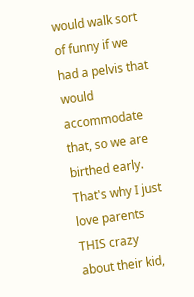would walk sort of funny if we had a pelvis that would accommodate that, so we are birthed early. That's why I just love parents THIS crazy about their kid,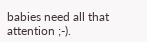babies need all that attention ;-).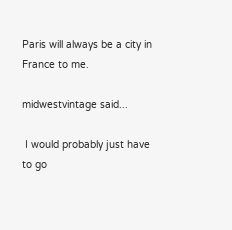Paris will always be a city in France to me.

midwestvintage said...

 I would probably just have to go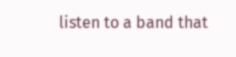listen to a band that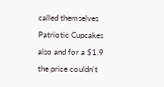called themselves Patriotic Cupcakes also and for a $1.9 the price couldn't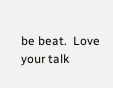be beat.  Love your talk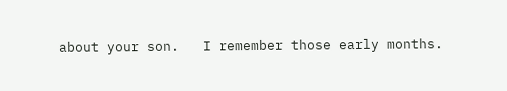about your son.   I remember those early months.